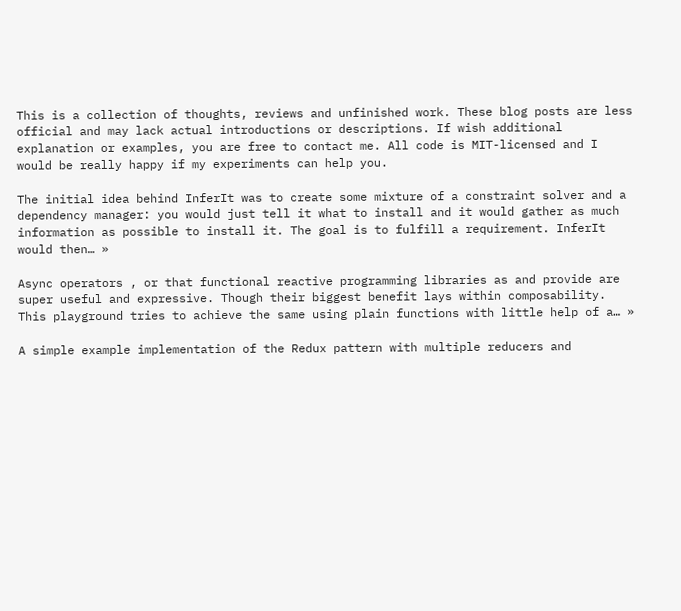This is a collection of thoughts, reviews and unfinished work. These blog posts are less official and may lack actual introductions or descriptions. If wish additional explanation or examples, you are free to contact me. All code is MIT-licensed and I would be really happy if my experiments can help you.

The initial idea behind InferIt was to create some mixture of a constraint solver and a dependency manager: you would just tell it what to install and it would gather as much information as possible to install it. The goal is to fulfill a requirement. InferIt would then… »

Async operators , or that functional reactive programming libraries as and provide are super useful and expressive. Though their biggest benefit lays within composability. This playground tries to achieve the same using plain functions with little help of a… »

A simple example implementation of the Redux pattern with multiple reducers and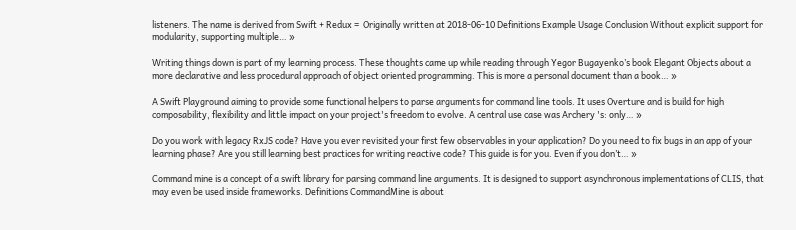listeners. The name is derived from Swift + Redux =  Originally written at 2018-06-10 Definitions Example Usage Conclusion Without explicit support for modularity, supporting multiple… »

Writing things down is part of my learning process. These thoughts came up while reading through Yegor Bugayenko’s book Elegant Objects about a more declarative and less procedural approach of object oriented programming. This is more a personal document than a book… »

A Swift Playground aiming to provide some functional helpers to parse arguments for command line tools. It uses Overture and is build for high composability, flexibility and little impact on your project's freedom to evolve. A central use case was Archery 's: only… »

Do you work with legacy RxJS code? Have you ever revisited your first few observables in your application? Do you need to fix bugs in an app of your learning phase? Are you still learning best practices for writing reactive code? This guide is for you. Even if you don’t… »

Command mine is a concept of a swift library for parsing command line arguments. It is designed to support asynchronous implementations of CLIS, that may even be used inside frameworks. Definitions CommandMine is about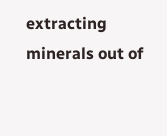extracting minerals out of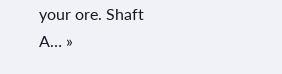your ore. Shaft A… »